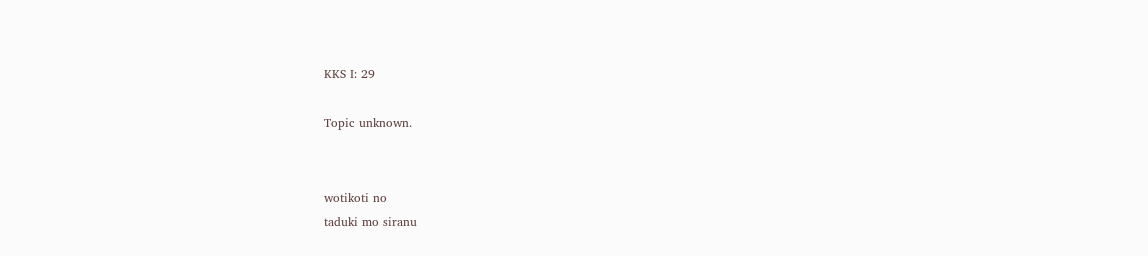KKS I: 29

Topic unknown.


wotikoti no
taduki mo siranu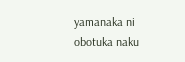yamanaka ni
obotuka naku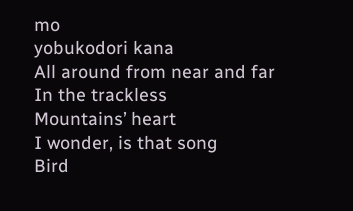mo
yobukodori kana
All around from near and far
In the trackless
Mountains’ heart
I wonder, is that song
Bird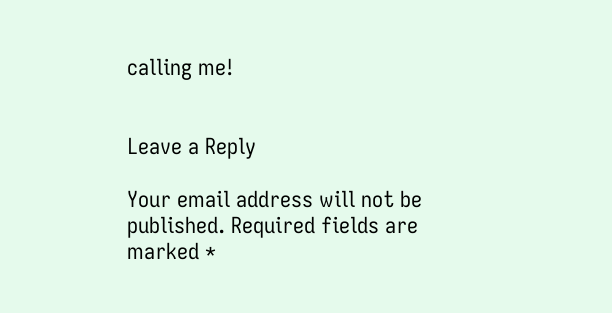calling me!


Leave a Reply

Your email address will not be published. Required fields are marked *